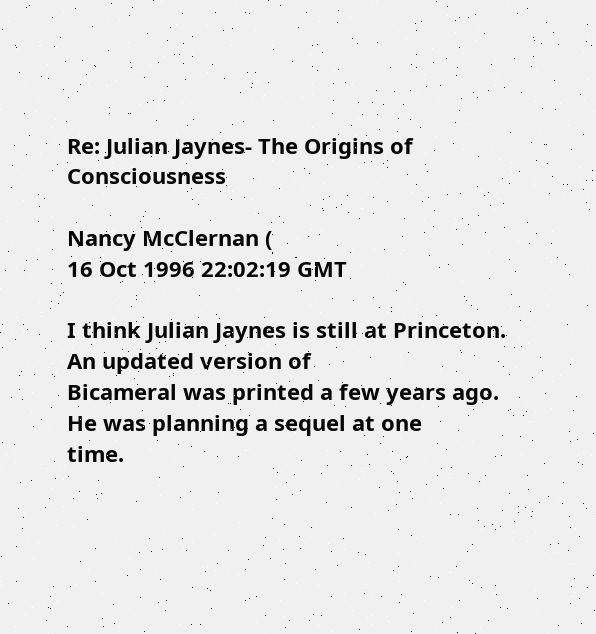Re: Julian Jaynes- The Origins of Consciousness

Nancy McClernan (
16 Oct 1996 22:02:19 GMT

I think Julian Jaynes is still at Princeton. An updated version of
Bicameral was printed a few years ago. He was planning a sequel at one
time.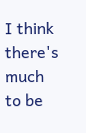I think there's much to be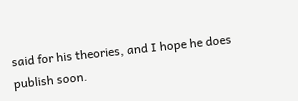said for his theories, and I hope he does
publish soon.